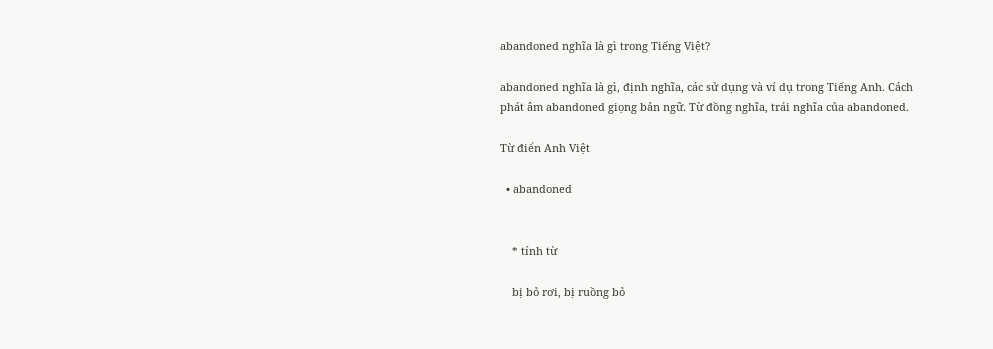abandoned nghĩa là gì trong Tiếng Việt?

abandoned nghĩa là gì, định nghĩa, các sử dụng và ví dụ trong Tiếng Anh. Cách phát âm abandoned giọng bản ngữ. Từ đồng nghĩa, trái nghĩa của abandoned.

Từ điển Anh Việt

  • abandoned


    * tính từ

    bị bỏ rơi, bị ruồng bỏ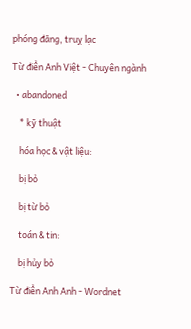phóng đãng, truỵ lạc

Từ điển Anh Việt - Chuyên ngành

  • abandoned

    * kỹ thuật

    hóa học & vật liệu:

    bị bỏ

    bị từ bỏ

    toán & tin:

    bị hủy bỏ

Từ điển Anh Anh - Wordnet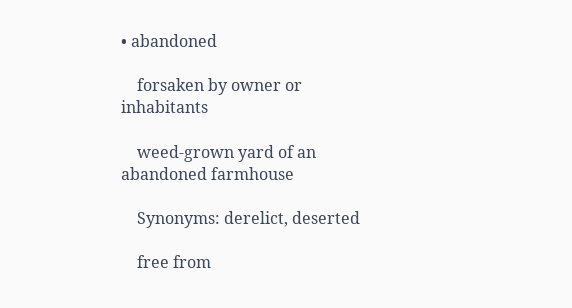• abandoned

    forsaken by owner or inhabitants

    weed-grown yard of an abandoned farmhouse

    Synonyms: derelict, deserted

    free from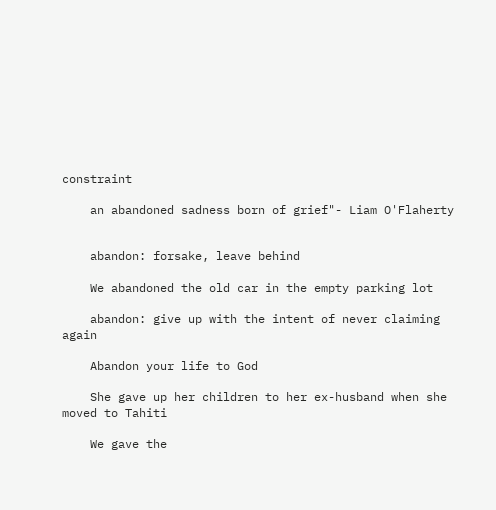constraint

    an abandoned sadness born of grief"- Liam O'Flaherty


    abandon: forsake, leave behind

    We abandoned the old car in the empty parking lot

    abandon: give up with the intent of never claiming again

    Abandon your life to God

    She gave up her children to her ex-husband when she moved to Tahiti

    We gave the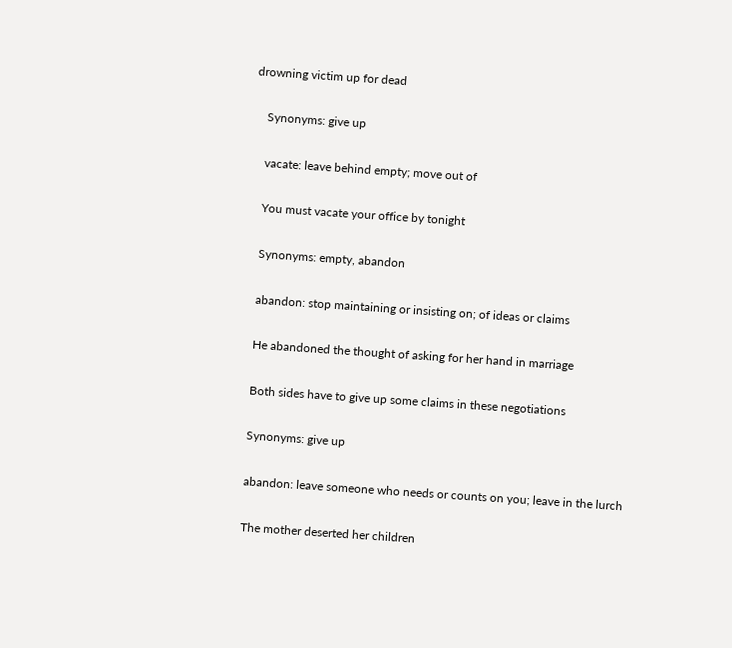drowning victim up for dead

    Synonyms: give up

    vacate: leave behind empty; move out of

    You must vacate your office by tonight

    Synonyms: empty, abandon

    abandon: stop maintaining or insisting on; of ideas or claims

    He abandoned the thought of asking for her hand in marriage

    Both sides have to give up some claims in these negotiations

    Synonyms: give up

    abandon: leave someone who needs or counts on you; leave in the lurch

    The mother deserted her children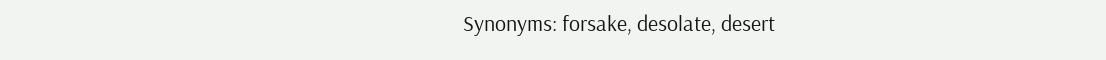Synonyms: forsake, desolate, desert